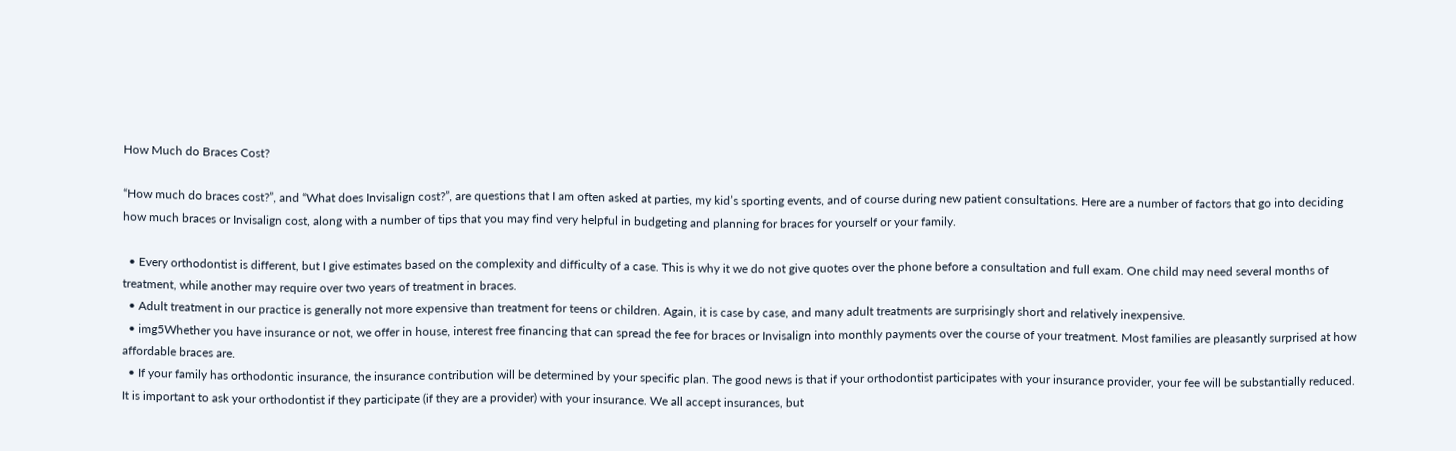How Much do Braces Cost?

“How much do braces cost?”, and “What does Invisalign cost?”, are questions that I am often asked at parties, my kid’s sporting events, and of course during new patient consultations. Here are a number of factors that go into deciding how much braces or Invisalign cost, along with a number of tips that you may find very helpful in budgeting and planning for braces for yourself or your family.

  • Every orthodontist is different, but I give estimates based on the complexity and difficulty of a case. This is why it we do not give quotes over the phone before a consultation and full exam. One child may need several months of treatment, while another may require over two years of treatment in braces.
  • Adult treatment in our practice is generally not more expensive than treatment for teens or children. Again, it is case by case, and many adult treatments are surprisingly short and relatively inexpensive.
  • img5Whether you have insurance or not, we offer in house, interest free financing that can spread the fee for braces or Invisalign into monthly payments over the course of your treatment. Most families are pleasantly surprised at how affordable braces are.
  • If your family has orthodontic insurance, the insurance contribution will be determined by your specific plan. The good news is that if your orthodontist participates with your insurance provider, your fee will be substantially reduced. It is important to ask your orthodontist if they participate (if they are a provider) with your insurance. We all accept insurances, but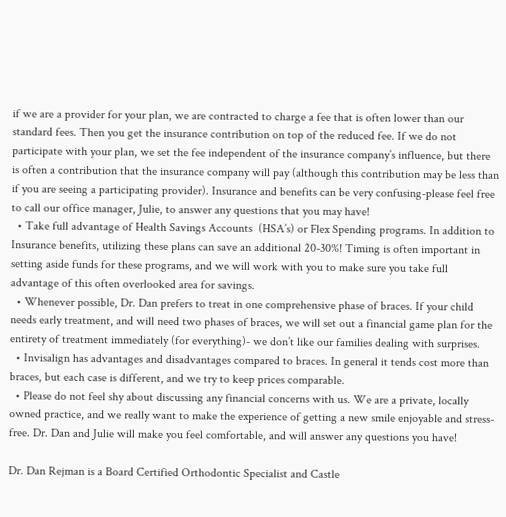if we are a provider for your plan, we are contracted to charge a fee that is often lower than our standard fees. Then you get the insurance contribution on top of the reduced fee. If we do not participate with your plan, we set the fee independent of the insurance company’s influence, but there is often a contribution that the insurance company will pay (although this contribution may be less than if you are seeing a participating provider). Insurance and benefits can be very confusing-please feel free to call our office manager, Julie, to answer any questions that you may have!
  • Take full advantage of Health Savings Accounts  (HSA’s) or Flex Spending programs. In addition to Insurance benefits, utilizing these plans can save an additional 20-30%! Timing is often important in setting aside funds for these programs, and we will work with you to make sure you take full advantage of this often overlooked area for savings.
  • Whenever possible, Dr. Dan prefers to treat in one comprehensive phase of braces. If your child needs early treatment, and will need two phases of braces, we will set out a financial game plan for the entirety of treatment immediately (for everything)- we don’t like our families dealing with surprises.
  • Invisalign has advantages and disadvantages compared to braces. In general it tends cost more than braces, but each case is different, and we try to keep prices comparable.
  • Please do not feel shy about discussing any financial concerns with us. We are a private, locally owned practice, and we really want to make the experience of getting a new smile enjoyable and stress-free. Dr. Dan and Julie will make you feel comfortable, and will answer any questions you have!

Dr. Dan Rejman is a Board Certified Orthodontic Specialist and Castle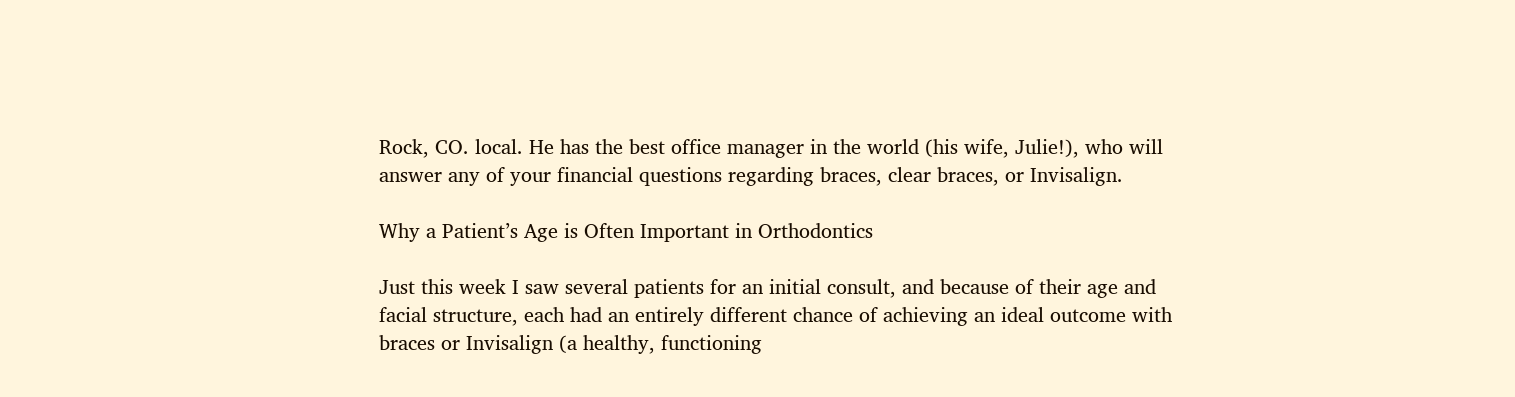Rock, CO. local. He has the best office manager in the world (his wife, Julie!), who will answer any of your financial questions regarding braces, clear braces, or Invisalign.

Why a Patient’s Age is Often Important in Orthodontics

Just this week I saw several patients for an initial consult, and because of their age and facial structure, each had an entirely different chance of achieving an ideal outcome with braces or Invisalign (a healthy, functioning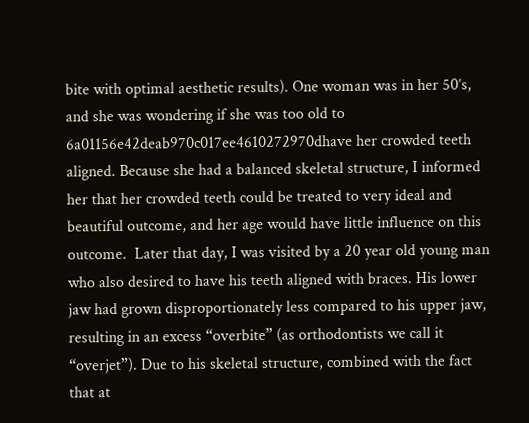bite with optimal aesthetic results). One woman was in her 50’s, and she was wondering if she was too old to 6a01156e42deab970c017ee4610272970dhave her crowded teeth aligned. Because she had a balanced skeletal structure, I informed her that her crowded teeth could be treated to very ideal and beautiful outcome, and her age would have little influence on this outcome.  Later that day, I was visited by a 20 year old young man who also desired to have his teeth aligned with braces. His lower jaw had grown disproportionately less compared to his upper jaw, resulting in an excess “overbite” (as orthodontists we call it “overjet”). Due to his skeletal structure, combined with the fact that at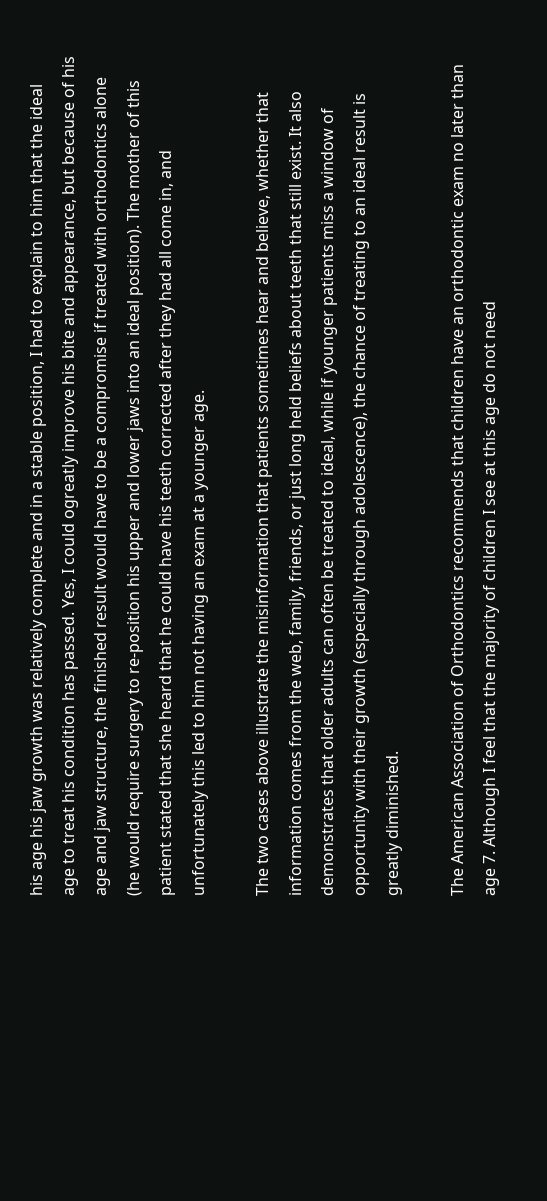his age his jaw growth was relatively complete and in a stable position, I had to explain to him that the ideal age to treat his condition has passed. Yes, I could ogreatly improve his bite and appearance, but because of his age and jaw structure, the finished result would have to be a compromise if treated with orthodontics alone (he would require surgery to re-position his upper and lower jaws into an ideal position). The mother of this patient stated that she heard that he could have his teeth corrected after they had all come in, and unfortunately this led to him not having an exam at a younger age.

The two cases above illustrate the misinformation that patients sometimes hear and believe, whether that information comes from the web, family, friends, or just long held beliefs about teeth that still exist. It also demonstrates that older adults can often be treated to ideal, while if younger patients miss a window of opportunity with their growth (especially through adolescence), the chance of treating to an ideal result is greatly diminished.

The American Association of Orthodontics recommends that children have an orthodontic exam no later than age 7. Although I feel that the majority of children I see at this age do not need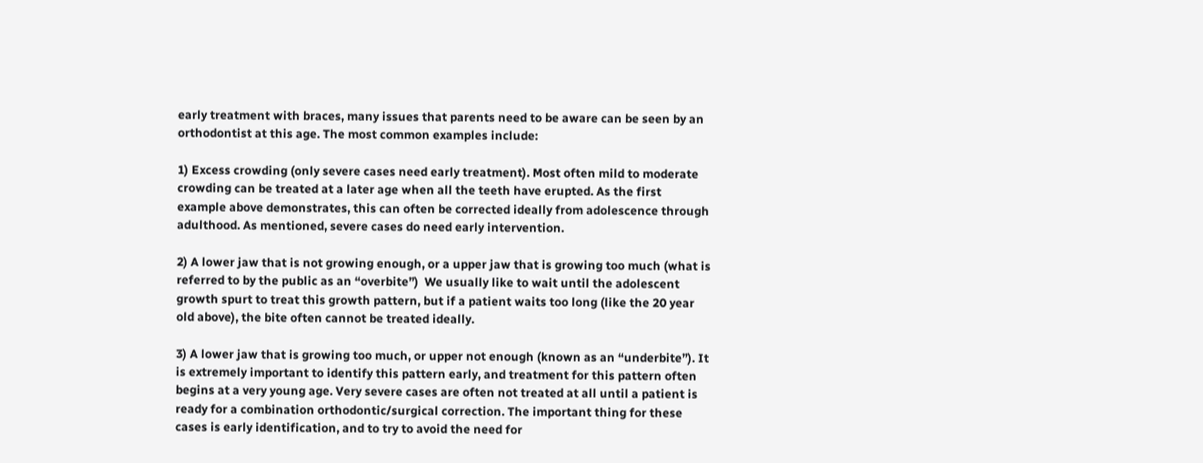early treatment with braces, many issues that parents need to be aware can be seen by an orthodontist at this age. The most common examples include:

1) Excess crowding (only severe cases need early treatment). Most often mild to moderate crowding can be treated at a later age when all the teeth have erupted. As the first example above demonstrates, this can often be corrected ideally from adolescence through adulthood. As mentioned, severe cases do need early intervention.

2) A lower jaw that is not growing enough, or a upper jaw that is growing too much (what is referred to by the public as an “overbite”)  We usually like to wait until the adolescent growth spurt to treat this growth pattern, but if a patient waits too long (like the 20 year old above), the bite often cannot be treated ideally.

3) A lower jaw that is growing too much, or upper not enough (known as an “underbite”). It is extremely important to identify this pattern early, and treatment for this pattern often begins at a very young age. Very severe cases are often not treated at all until a patient is ready for a combination orthodontic/surgical correction. The important thing for these cases is early identification, and to try to avoid the need for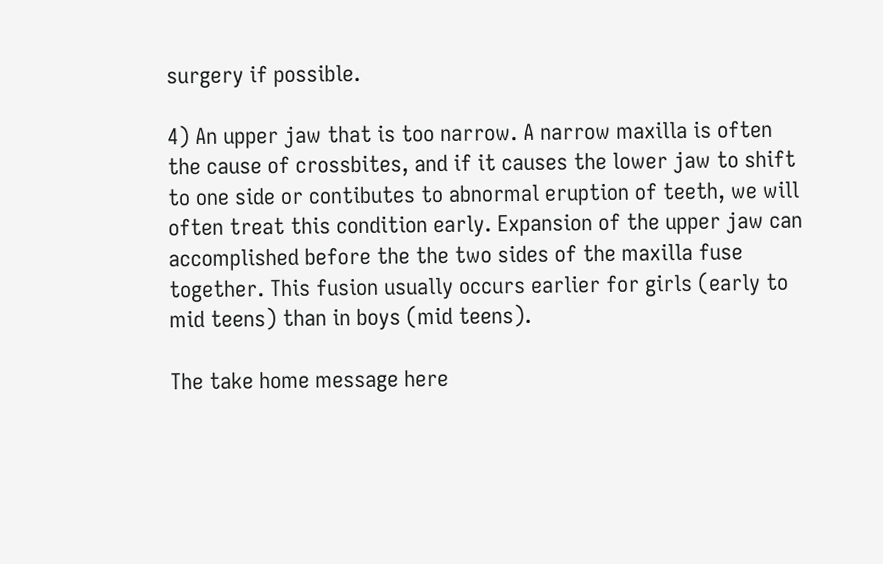surgery if possible.

4) An upper jaw that is too narrow. A narrow maxilla is often the cause of crossbites, and if it causes the lower jaw to shift to one side or contibutes to abnormal eruption of teeth, we will often treat this condition early. Expansion of the upper jaw can accomplished before the the two sides of the maxilla fuse together. This fusion usually occurs earlier for girls (early to mid teens) than in boys (mid teens).

The take home message here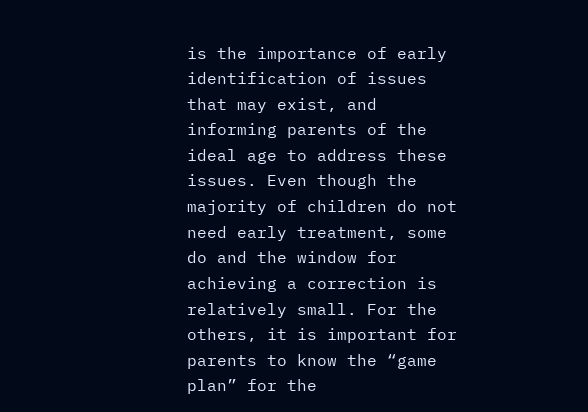is the importance of early identification of issues that may exist, and informing parents of the ideal age to address these issues. Even though the majority of children do not need early treatment, some do and the window for achieving a correction is relatively small. For the others, it is important for parents to know the “game plan” for the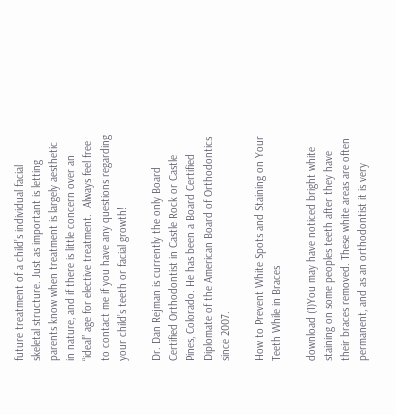future treatment of a child’s individual facial skeletal structure. Just as important is letting parents know when treatment is largely aesthetic in nature, and if there is little concern over an “ideal” age for elective treatment.  Always feel free to contact me if you have any questions regarding your child’s teeth or facial growth!

Dr. Dan Rejman is currently the only Board Certified Orthodontist in Castle Rock or Castle Pines, Colorado. He has been a Board Certified Diplomate of the American Board of Orthodontics since 2007.

How to Prevent White Spots and Staining on Your Teeth While in Braces

download (1)You may have noticed bright white staining on some peoples teeth after they have their braces removed. These white areas are often permanent, and as an orthodontist it is very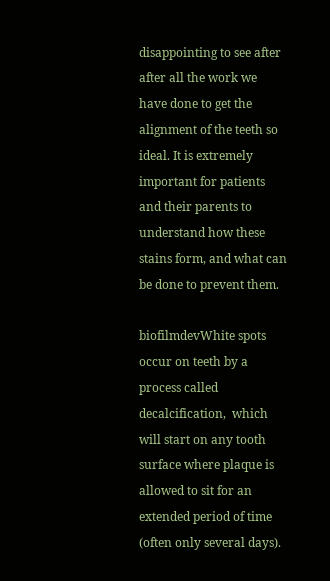disappointing to see after after all the work we have done to get the alignment of the teeth so ideal. It is extremely important for patients and their parents to understand how these stains form, and what can be done to prevent them.

biofilmdevWhite spots occur on teeth by a process called decalcification,  which will start on any tooth surface where plaque is allowed to sit for an extended period of time (often only several days).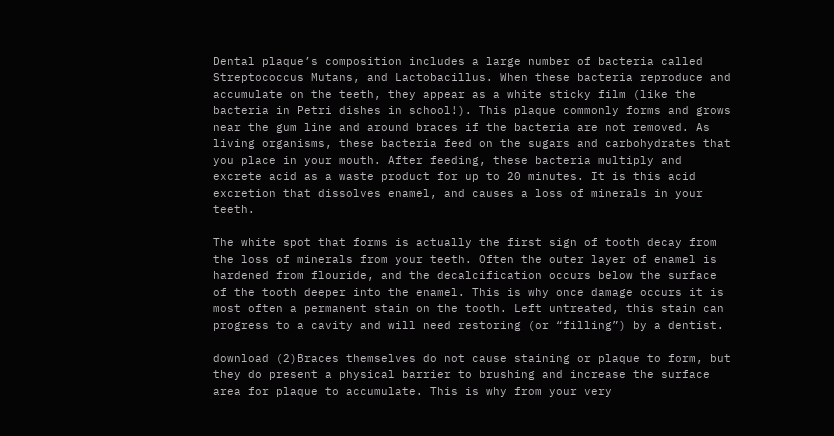Dental plaque’s composition includes a large number of bacteria called Streptococcus Mutans, and Lactobacillus. When these bacteria reproduce and accumulate on the teeth, they appear as a white sticky film (like the bacteria in Petri dishes in school!). This plaque commonly forms and grows near the gum line and around braces if the bacteria are not removed. As living organisms, these bacteria feed on the sugars and carbohydrates that you place in your mouth. After feeding, these bacteria multiply and excrete acid as a waste product for up to 20 minutes. It is this acid excretion that dissolves enamel, and causes a loss of minerals in your teeth.

The white spot that forms is actually the first sign of tooth decay from the loss of minerals from your teeth. Often the outer layer of enamel is hardened from flouride, and the decalcification occurs below the surface of the tooth deeper into the enamel. This is why once damage occurs it is most often a permanent stain on the tooth. Left untreated, this stain can progress to a cavity and will need restoring (or “filling”) by a dentist.

download (2)Braces themselves do not cause staining or plaque to form, but they do present a physical barrier to brushing and increase the surface area for plaque to accumulate. This is why from your very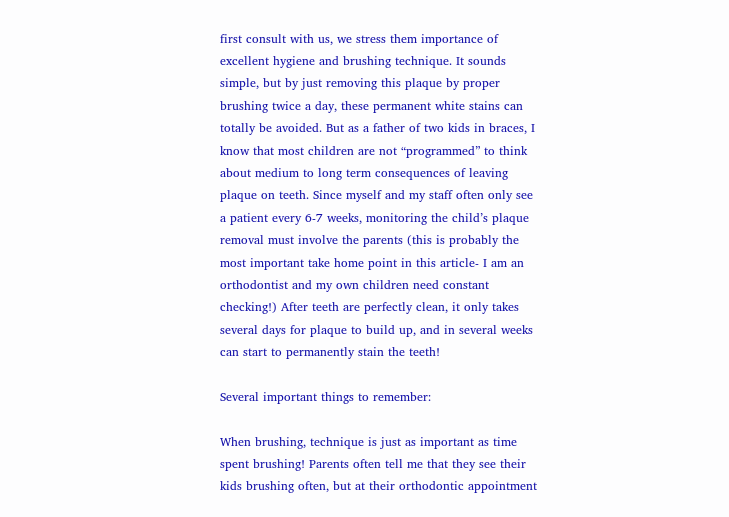first consult with us, we stress them importance of excellent hygiene and brushing technique. It sounds simple, but by just removing this plaque by proper brushing twice a day, these permanent white stains can totally be avoided. But as a father of two kids in braces, I know that most children are not “programmed” to think about medium to long term consequences of leaving plaque on teeth. Since myself and my staff often only see a patient every 6-7 weeks, monitoring the child’s plaque removal must involve the parents (this is probably the most important take home point in this article- I am an orthodontist and my own children need constant checking!) After teeth are perfectly clean, it only takes several days for plaque to build up, and in several weeks can start to permanently stain the teeth!

Several important things to remember:

When brushing, technique is just as important as time spent brushing! Parents often tell me that they see their kids brushing often, but at their orthodontic appointment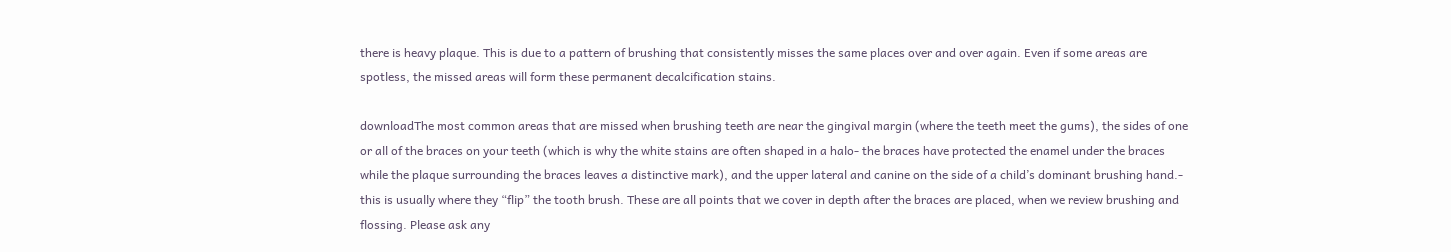there is heavy plaque. This is due to a pattern of brushing that consistently misses the same places over and over again. Even if some areas are spotless, the missed areas will form these permanent decalcification stains.

downloadThe most common areas that are missed when brushing teeth are near the gingival margin (where the teeth meet the gums), the sides of one or all of the braces on your teeth (which is why the white stains are often shaped in a halo- the braces have protected the enamel under the braces while the plaque surrounding the braces leaves a distinctive mark), and the upper lateral and canine on the side of a child’s dominant brushing hand.- this is usually where they “flip” the tooth brush. These are all points that we cover in depth after the braces are placed, when we review brushing and flossing. Please ask any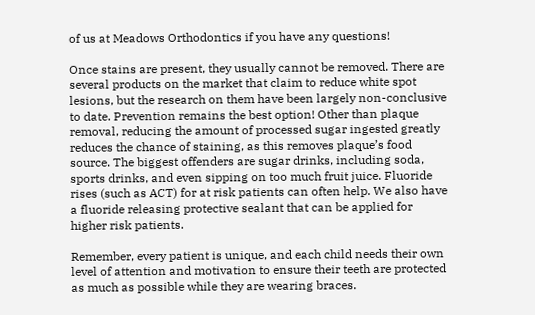of us at Meadows Orthodontics if you have any questions!

Once stains are present, they usually cannot be removed. There are several products on the market that claim to reduce white spot lesions, but the research on them have been largely non-conclusive to date. Prevention remains the best option! Other than plaque removal, reducing the amount of processed sugar ingested greatly reduces the chance of staining, as this removes plaque’s food source. The biggest offenders are sugar drinks, including soda, sports drinks, and even sipping on too much fruit juice. Fluoride rises (such as ACT) for at risk patients can often help. We also have a fluoride releasing protective sealant that can be applied for higher risk patients.

Remember, every patient is unique, and each child needs their own level of attention and motivation to ensure their teeth are protected as much as possible while they are wearing braces.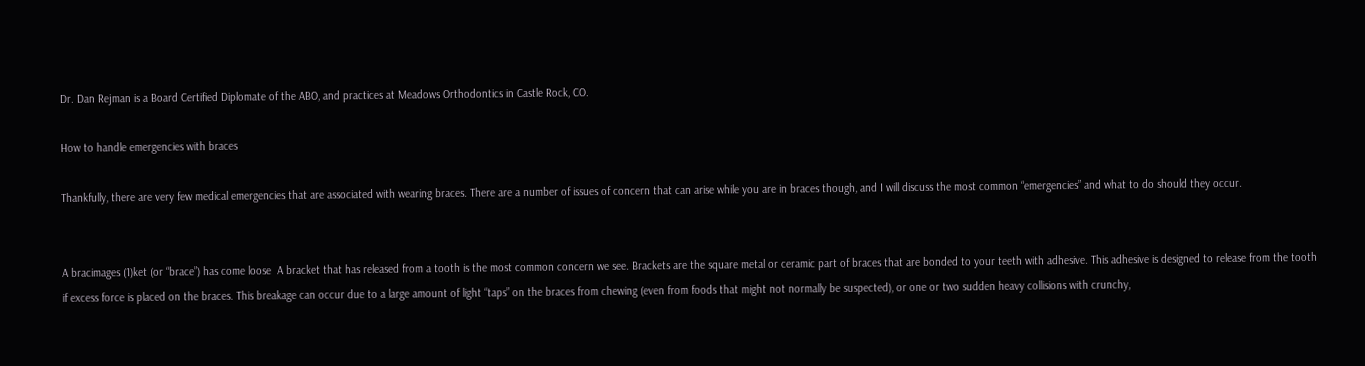Dr. Dan Rejman is a Board Certified Diplomate of the ABO, and practices at Meadows Orthodontics in Castle Rock, CO.

How to handle emergencies with braces

Thankfully, there are very few medical emergencies that are associated with wearing braces. There are a number of issues of concern that can arise while you are in braces though, and I will discuss the most common “emergencies” and what to do should they occur.


A bracimages (1)ket (or “brace”) has come loose  A bracket that has released from a tooth is the most common concern we see. Brackets are the square metal or ceramic part of braces that are bonded to your teeth with adhesive. This adhesive is designed to release from the tooth if excess force is placed on the braces. This breakage can occur due to a large amount of light “taps” on the braces from chewing (even from foods that might not normally be suspected), or one or two sudden heavy collisions with crunchy,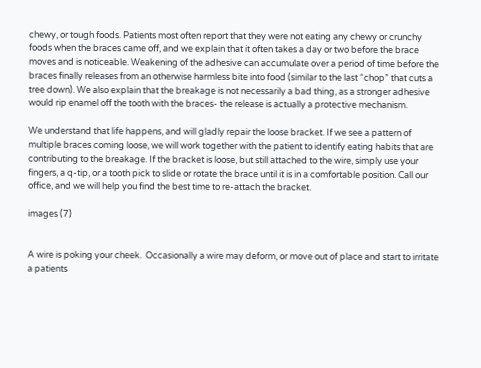chewy, or tough foods. Patients most often report that they were not eating any chewy or crunchy foods when the braces came off, and we explain that it often takes a day or two before the brace moves and is noticeable. Weakening of the adhesive can accumulate over a period of time before the braces finally releases from an otherwise harmless bite into food (similar to the last “chop” that cuts a tree down). We also explain that the breakage is not necessarily a bad thing, as a stronger adhesive would rip enamel off the tooth with the braces- the release is actually a protective mechanism.

We understand that life happens, and will gladly repair the loose bracket. If we see a pattern of multiple braces coming loose, we will work together with the patient to identify eating habits that are contributing to the breakage. If the bracket is loose, but still attached to the wire, simply use your fingers, a q-tip, or a tooth pick to slide or rotate the brace until it is in a comfortable position. Call our office, and we will help you find the best time to re-attach the bracket.

images (7)


A wire is poking your cheek.  Occasionally a wire may deform, or move out of place and start to irritate a patients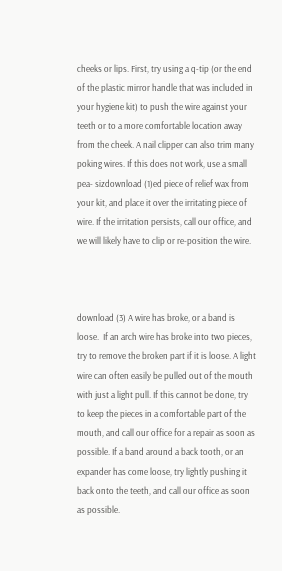cheeks or lips. First, try using a q-tip (or the end of the plastic mirror handle that was included in your hygiene kit) to push the wire against your teeth or to a more comfortable location away from the cheek. A nail clipper can also trim many poking wires. If this does not work, use a small pea- sizdownload (1)ed piece of relief wax from your kit, and place it over the irritating piece of wire. If the irritation persists, call our office, and we will likely have to clip or re-position the wire.



download (3) A wire has broke, or a band is loose.  If an arch wire has broke into two pieces, try to remove the broken part if it is loose. A light wire can often easily be pulled out of the mouth with just a light pull. If this cannot be done, try to keep the pieces in a comfortable part of the mouth, and call our office for a repair as soon as possible. If a band around a back tooth, or an expander has come loose, try lightly pushing it back onto the teeth, and call our office as soon as possible.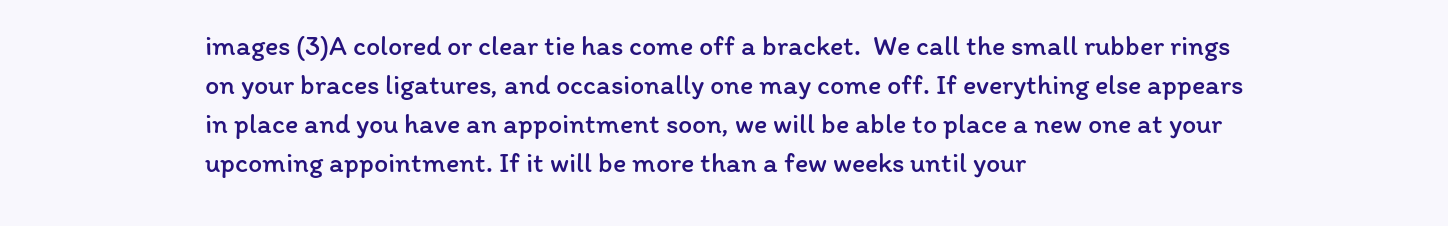images (3)A colored or clear tie has come off a bracket.  We call the small rubber rings on your braces ligatures, and occasionally one may come off. If everything else appears in place and you have an appointment soon, we will be able to place a new one at your upcoming appointment. If it will be more than a few weeks until your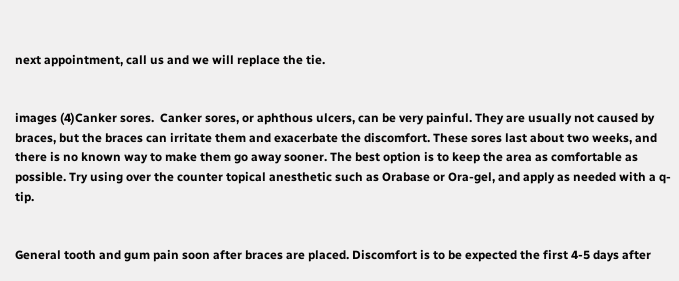next appointment, call us and we will replace the tie.


images (4)Canker sores.  Canker sores, or aphthous ulcers, can be very painful. They are usually not caused by braces, but the braces can irritate them and exacerbate the discomfort. These sores last about two weeks, and there is no known way to make them go away sooner. The best option is to keep the area as comfortable as possible. Try using over the counter topical anesthetic such as Orabase or Ora-gel, and apply as needed with a q-tip.


General tooth and gum pain soon after braces are placed. Discomfort is to be expected the first 4-5 days after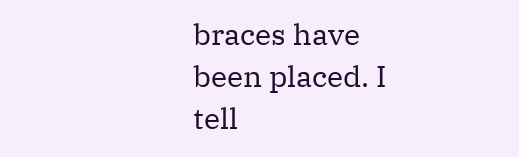braces have been placed. I tell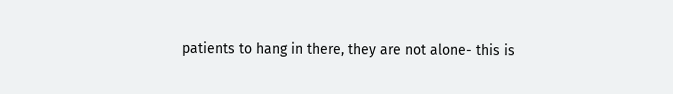patients to hang in there, they are not alone- this is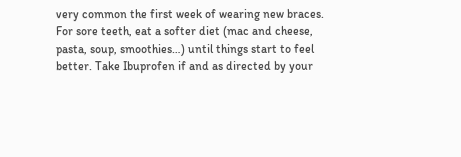very common the first week of wearing new braces. For sore teeth, eat a softer diet (mac and cheese, pasta, soup, smoothies…) until things start to feel better. Take Ibuprofen if and as directed by your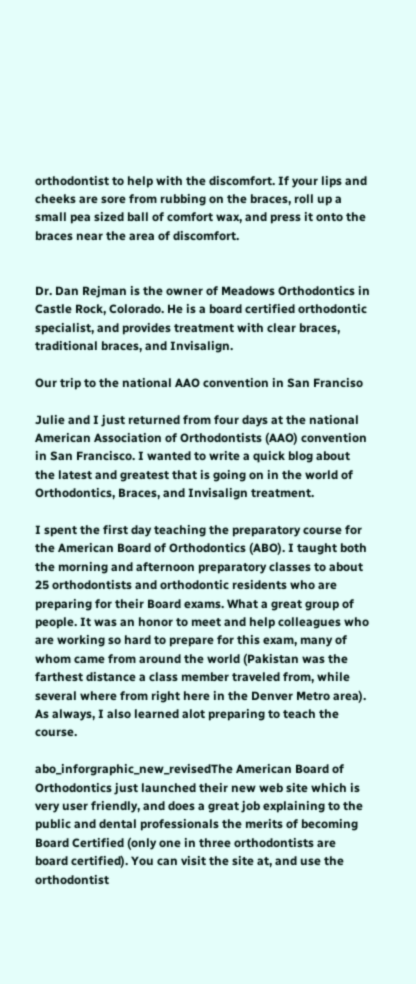orthodontist to help with the discomfort. If your lips and cheeks are sore from rubbing on the braces, roll up a small pea sized ball of comfort wax, and press it onto the braces near the area of discomfort.


Dr. Dan Rejman is the owner of Meadows Orthodontics in Castle Rock, Colorado. He is a board certified orthodontic specialist, and provides treatment with clear braces, traditional braces, and Invisalign.

Our trip to the national AAO convention in San Franciso

Julie and I just returned from four days at the national American Association of Orthodontists (AAO) convention in San Francisco. I wanted to write a quick blog about the latest and greatest that is going on in the world of Orthodontics, Braces, and Invisalign treatment.

I spent the first day teaching the preparatory course for the American Board of Orthodontics (ABO). I taught both the morning and afternoon preparatory classes to about 25 orthodontists and orthodontic residents who are preparing for their Board exams. What a great group of people. It was an honor to meet and help colleagues who are working so hard to prepare for this exam, many of whom came from around the world (Pakistan was the farthest distance a class member traveled from, while several where from right here in the Denver Metro area). As always, I also learned alot preparing to teach the course.

abo_inforgraphic_new_revisedThe American Board of Orthodontics just launched their new web site which is very user friendly, and does a great job explaining to the public and dental professionals the merits of becoming Board Certified (only one in three orthodontists are board certified). You can visit the site at, and use the orthodontist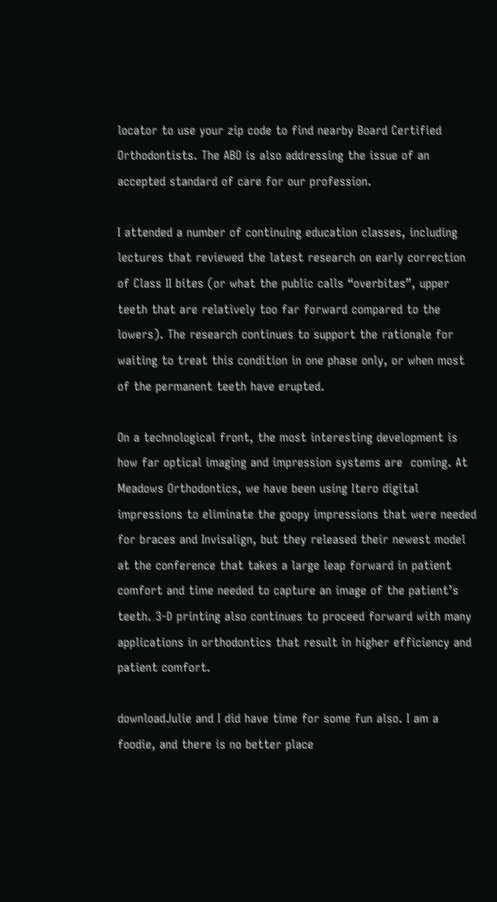locator to use your zip code to find nearby Board Certified Orthodontists. The ABO is also addressing the issue of an accepted standard of care for our profession.

I attended a number of continuing education classes, including lectures that reviewed the latest research on early correction of Class II bites (or what the public calls “overbites”, upper teeth that are relatively too far forward compared to the lowers). The research continues to support the rationale for waiting to treat this condition in one phase only, or when most of the permanent teeth have erupted.

On a technological front, the most interesting development is how far optical imaging and impression systems are  coming. At Meadows Orthodontics, we have been using Itero digital impressions to eliminate the goopy impressions that were needed for braces and Invisalign, but they released their newest model at the conference that takes a large leap forward in patient comfort and time needed to capture an image of the patient’s teeth. 3-D printing also continues to proceed forward with many applications in orthodontics that result in higher efficiency and patient comfort.

downloadJulie and I did have time for some fun also. I am a foodie, and there is no better place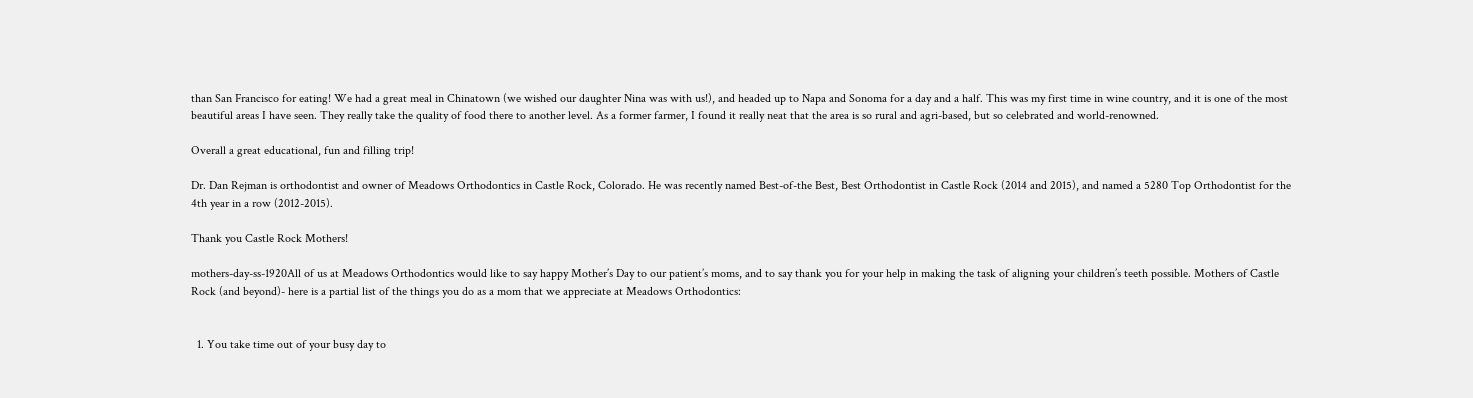than San Francisco for eating! We had a great meal in Chinatown (we wished our daughter Nina was with us!), and headed up to Napa and Sonoma for a day and a half. This was my first time in wine country, and it is one of the most beautiful areas I have seen. They really take the quality of food there to another level. As a former farmer, I found it really neat that the area is so rural and agri-based, but so celebrated and world-renowned.

Overall a great educational, fun and filling trip!

Dr. Dan Rejman is orthodontist and owner of Meadows Orthodontics in Castle Rock, Colorado. He was recently named Best-of-the Best, Best Orthodontist in Castle Rock (2014 and 2015), and named a 5280 Top Orthodontist for the 4th year in a row (2012-2015).

Thank you Castle Rock Mothers!

mothers-day-ss-1920All of us at Meadows Orthodontics would like to say happy Mother’s Day to our patient’s moms, and to say thank you for your help in making the task of aligning your children’s teeth possible. Mothers of Castle Rock (and beyond)- here is a partial list of the things you do as a mom that we appreciate at Meadows Orthodontics:


  1. You take time out of your busy day to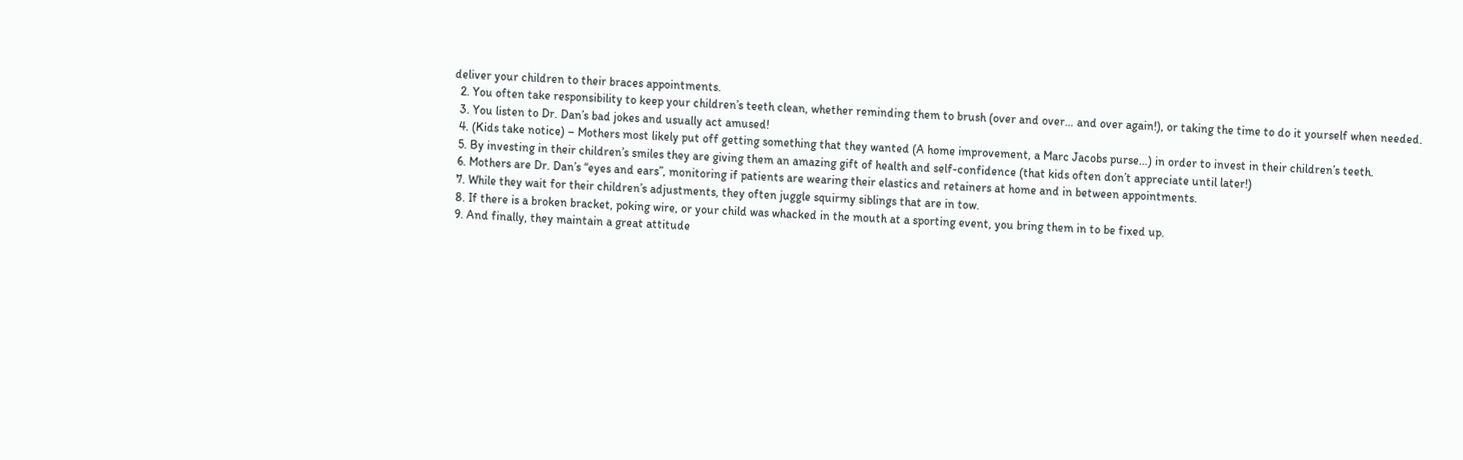deliver your children to their braces appointments.
  2. You often take responsibility to keep your children’s teeth clean, whether reminding them to brush (over and over… and over again!), or taking the time to do it yourself when needed.
  3. You listen to Dr. Dan’s bad jokes and usually act amused!
  4. (Kids take notice) – Mothers most likely put off getting something that they wanted (A home improvement, a Marc Jacobs purse…) in order to invest in their children’s teeth.
  5. By investing in their children’s smiles they are giving them an amazing gift of health and self-confidence (that kids often don’t appreciate until later!)
  6. Mothers are Dr. Dan’s “eyes and ears”, monitoring if patients are wearing their elastics and retainers at home and in between appointments.
  7. While they wait for their children’s adjustments, they often juggle squirmy siblings that are in tow.
  8. If there is a broken bracket, poking wire, or your child was whacked in the mouth at a sporting event, you bring them in to be fixed up.
  9. And finally, they maintain a great attitude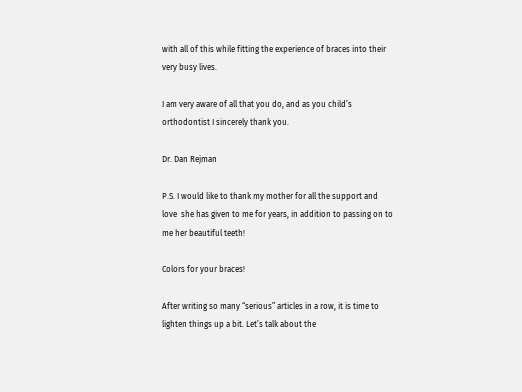with all of this while fitting the experience of braces into their very busy lives.

I am very aware of all that you do, and as you child’s orthodontist I sincerely thank you.

Dr. Dan Rejman

P.S. I would like to thank my mother for all the support and love  she has given to me for years, in addition to passing on to me her beautiful teeth!

Colors for your braces!

After writing so many “serious” articles in a row, it is time to lighten things up a bit. Let’s talk about the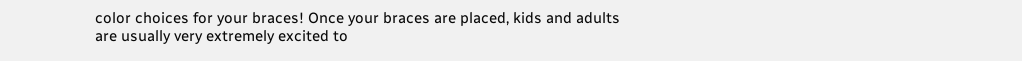color choices for your braces! Once your braces are placed, kids and adults are usually very extremely excited to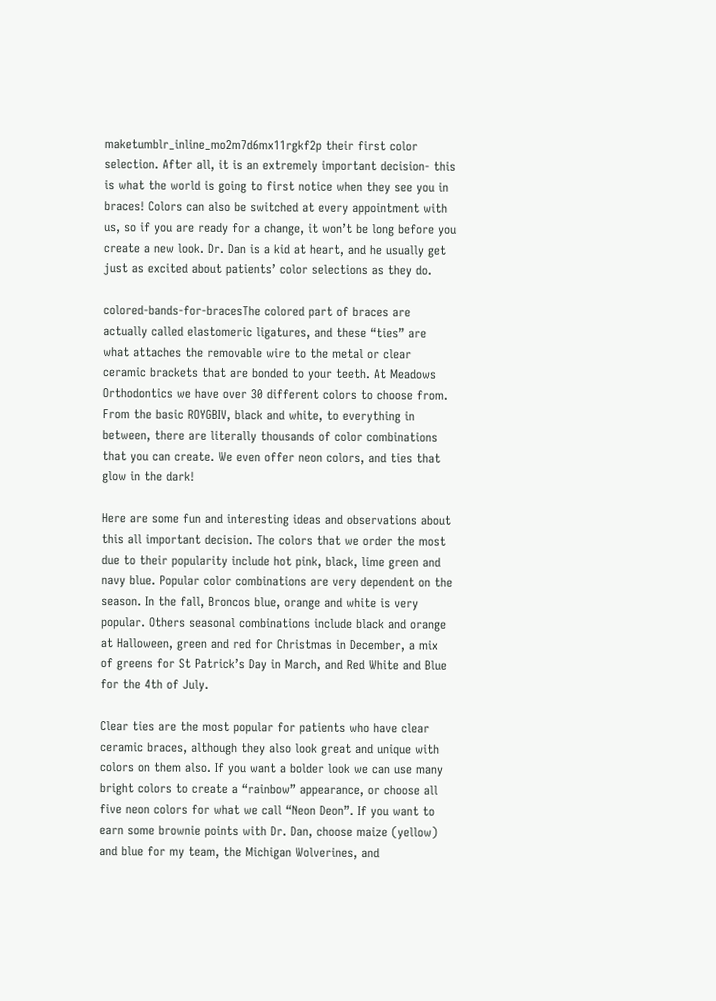maketumblr_inline_mo2m7d6mx11rgkf2p their first color selection. After all, it is an extremely important decision- this is what the world is going to first notice when they see you in braces! Colors can also be switched at every appointment with us, so if you are ready for a change, it won’t be long before you create a new look. Dr. Dan is a kid at heart, and he usually get just as excited about patients’ color selections as they do.

colored-bands-for-bracesThe colored part of braces are actually called elastomeric ligatures, and these “ties” are what attaches the removable wire to the metal or clear ceramic brackets that are bonded to your teeth. At Meadows Orthodontics we have over 30 different colors to choose from. From the basic ROYGBIV, black and white, to everything in between, there are literally thousands of color combinations that you can create. We even offer neon colors, and ties that glow in the dark!

Here are some fun and interesting ideas and observations about this all important decision. The colors that we order the most due to their popularity include hot pink, black, lime green and navy blue. Popular color combinations are very dependent on the season. In the fall, Broncos blue, orange and white is very popular. Others seasonal combinations include black and orange at Halloween, green and red for Christmas in December, a mix of greens for St Patrick’s Day in March, and Red White and Blue for the 4th of July.

Clear ties are the most popular for patients who have clear ceramic braces, although they also look great and unique with colors on them also. If you want a bolder look we can use many bright colors to create a “rainbow” appearance, or choose all five neon colors for what we call “Neon Deon”. If you want to earn some brownie points with Dr. Dan, choose maize (yellow) and blue for my team, the Michigan Wolverines, and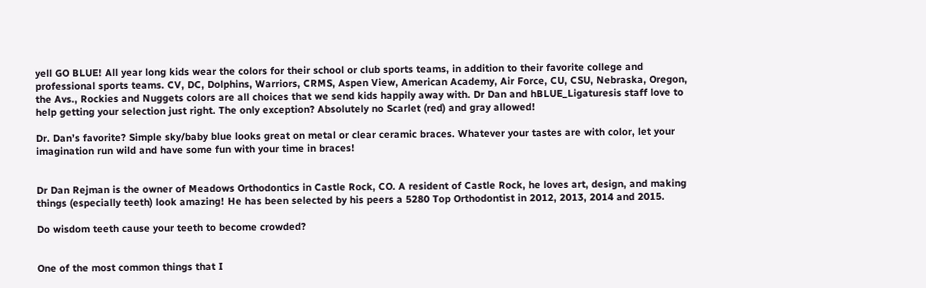yell GO BLUE! All year long kids wear the colors for their school or club sports teams, in addition to their favorite college and professional sports teams. CV, DC, Dolphins, Warriors, CRMS, Aspen View, American Academy, Air Force, CU, CSU, Nebraska, Oregon, the Avs., Rockies and Nuggets colors are all choices that we send kids happily away with. Dr Dan and hBLUE_Ligaturesis staff love to help getting your selection just right. The only exception? Absolutely no Scarlet (red) and gray allowed!

Dr. Dan’s favorite? Simple sky/baby blue looks great on metal or clear ceramic braces. Whatever your tastes are with color, let your imagination run wild and have some fun with your time in braces!


Dr Dan Rejman is the owner of Meadows Orthodontics in Castle Rock, CO. A resident of Castle Rock, he loves art, design, and making things (especially teeth) look amazing! He has been selected by his peers a 5280 Top Orthodontist in 2012, 2013, 2014 and 2015.

Do wisdom teeth cause your teeth to become crowded?


One of the most common things that I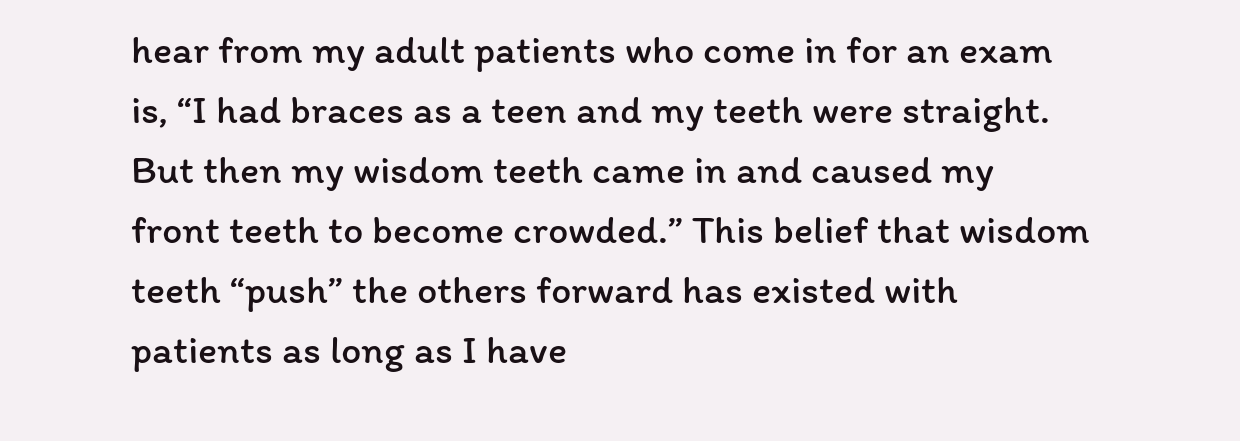hear from my adult patients who come in for an exam is, “I had braces as a teen and my teeth were straight. But then my wisdom teeth came in and caused my front teeth to become crowded.” This belief that wisdom teeth “push” the others forward has existed with patients as long as I have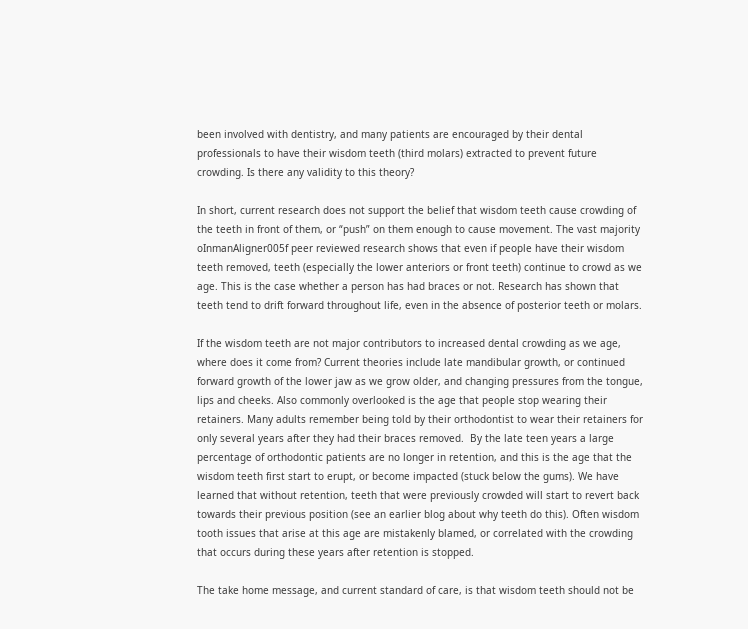been involved with dentistry, and many patients are encouraged by their dental professionals to have their wisdom teeth (third molars) extracted to prevent future crowding. Is there any validity to this theory?

In short, current research does not support the belief that wisdom teeth cause crowding of the teeth in front of them, or “push” on them enough to cause movement. The vast majority oInmanAligner005f peer reviewed research shows that even if people have their wisdom teeth removed, teeth (especially the lower anteriors or front teeth) continue to crowd as we age. This is the case whether a person has had braces or not. Research has shown that teeth tend to drift forward throughout life, even in the absence of posterior teeth or molars.

If the wisdom teeth are not major contributors to increased dental crowding as we age, where does it come from? Current theories include late mandibular growth, or continued forward growth of the lower jaw as we grow older, and changing pressures from the tongue, lips and cheeks. Also commonly overlooked is the age that people stop wearing their retainers. Many adults remember being told by their orthodontist to wear their retainers for only several years after they had their braces removed.  By the late teen years a large percentage of orthodontic patients are no longer in retention, and this is the age that the wisdom teeth first start to erupt, or become impacted (stuck below the gums). We have learned that without retention, teeth that were previously crowded will start to revert back towards their previous position (see an earlier blog about why teeth do this). Often wisdom tooth issues that arise at this age are mistakenly blamed, or correlated with the crowding that occurs during these years after retention is stopped.

The take home message, and current standard of care, is that wisdom teeth should not be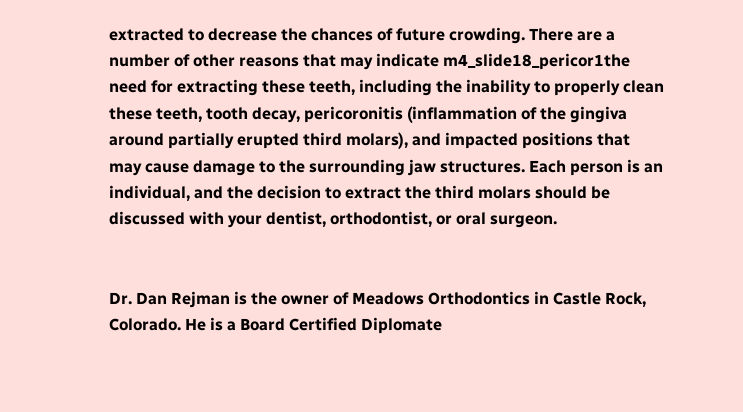extracted to decrease the chances of future crowding. There are a number of other reasons that may indicate m4_slide18_pericor1the need for extracting these teeth, including the inability to properly clean these teeth, tooth decay, pericoronitis (inflammation of the gingiva around partially erupted third molars), and impacted positions that may cause damage to the surrounding jaw structures. Each person is an individual, and the decision to extract the third molars should be discussed with your dentist, orthodontist, or oral surgeon.


Dr. Dan Rejman is the owner of Meadows Orthodontics in Castle Rock, Colorado. He is a Board Certified Diplomate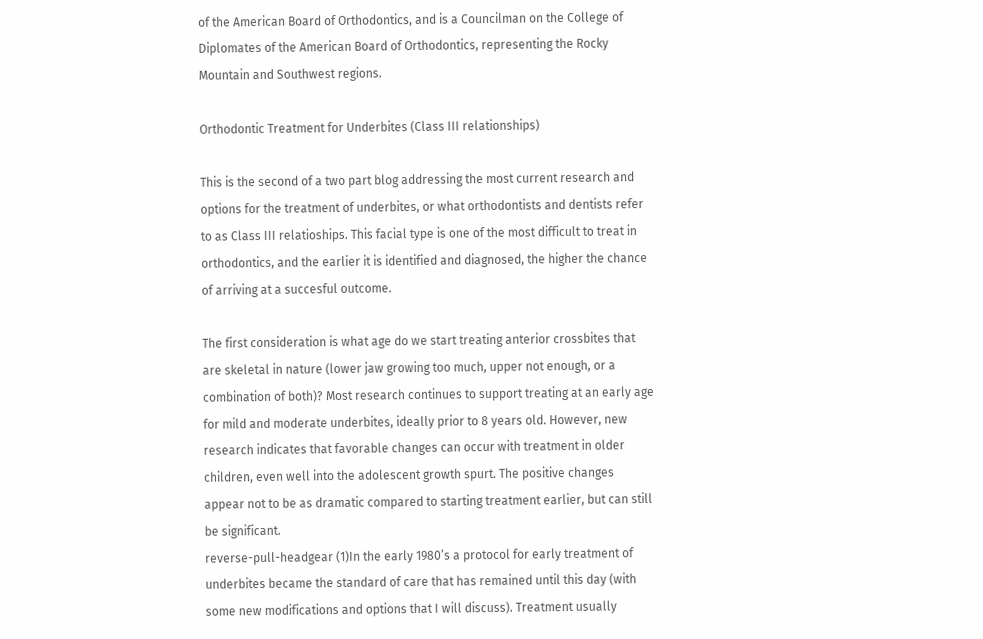of the American Board of Orthodontics, and is a Councilman on the College of Diplomates of the American Board of Orthodontics, representing the Rocky Mountain and Southwest regions.

Orthodontic Treatment for Underbites (Class III relationships)

This is the second of a two part blog addressing the most current research and options for the treatment of underbites, or what orthodontists and dentists refer to as Class III relatioships. This facial type is one of the most difficult to treat in orthodontics, and the earlier it is identified and diagnosed, the higher the chance of arriving at a succesful outcome.

The first consideration is what age do we start treating anterior crossbites that are skeletal in nature (lower jaw growing too much, upper not enough, or a combination of both)? Most research continues to support treating at an early age for mild and moderate underbites, ideally prior to 8 years old. However, new research indicates that favorable changes can occur with treatment in older children, even well into the adolescent growth spurt. The positive changes appear not to be as dramatic compared to starting treatment earlier, but can still be significant.
reverse-pull-headgear (1)In the early 1980’s a protocol for early treatment of underbites became the standard of care that has remained until this day (with some new modifications and options that I will discuss). Treatment usually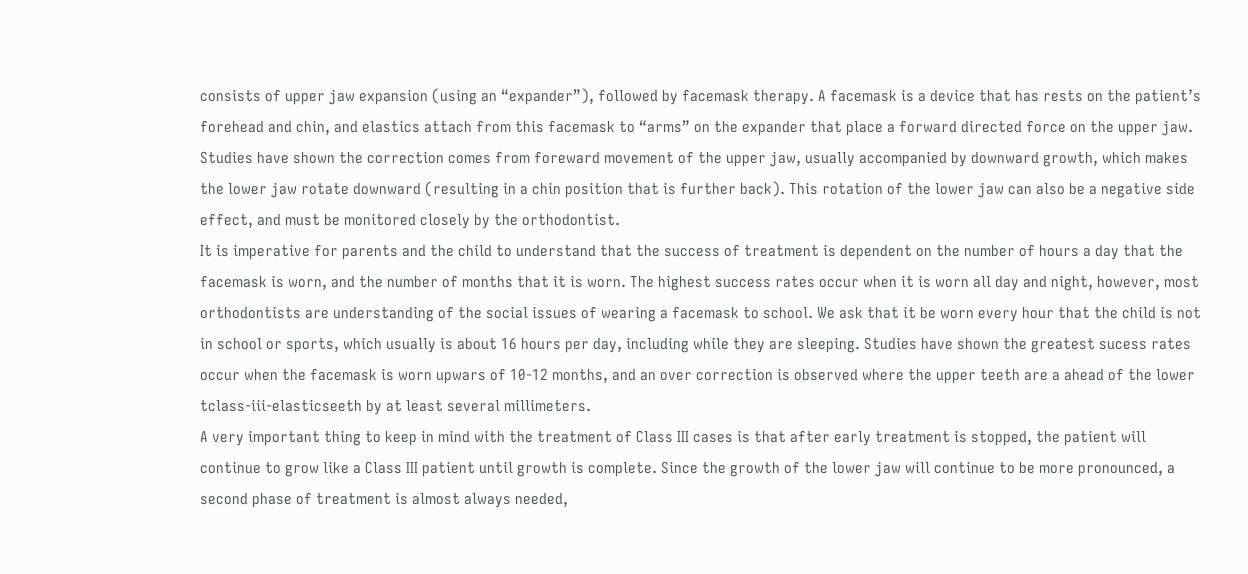consists of upper jaw expansion (using an “expander”), followed by facemask therapy. A facemask is a device that has rests on the patient’s forehead and chin, and elastics attach from this facemask to “arms” on the expander that place a forward directed force on the upper jaw. Studies have shown the correction comes from foreward movement of the upper jaw, usually accompanied by downward growth, which makes the lower jaw rotate downward (resulting in a chin position that is further back). This rotation of the lower jaw can also be a negative side effect, and must be monitored closely by the orthodontist.
It is imperative for parents and the child to understand that the success of treatment is dependent on the number of hours a day that the facemask is worn, and the number of months that it is worn. The highest success rates occur when it is worn all day and night, however, most orthodontists are understanding of the social issues of wearing a facemask to school. We ask that it be worn every hour that the child is not in school or sports, which usually is about 16 hours per day, including while they are sleeping. Studies have shown the greatest sucess rates occur when the facemask is worn upwars of 10-12 months, and an over correction is observed where the upper teeth are a ahead of the lower tclass-iii-elasticseeth by at least several millimeters.
A very important thing to keep in mind with the treatment of Class III cases is that after early treatment is stopped, the patient will continue to grow like a Class III patient until growth is complete. Since the growth of the lower jaw will continue to be more pronounced, a second phase of treatment is almost always needed,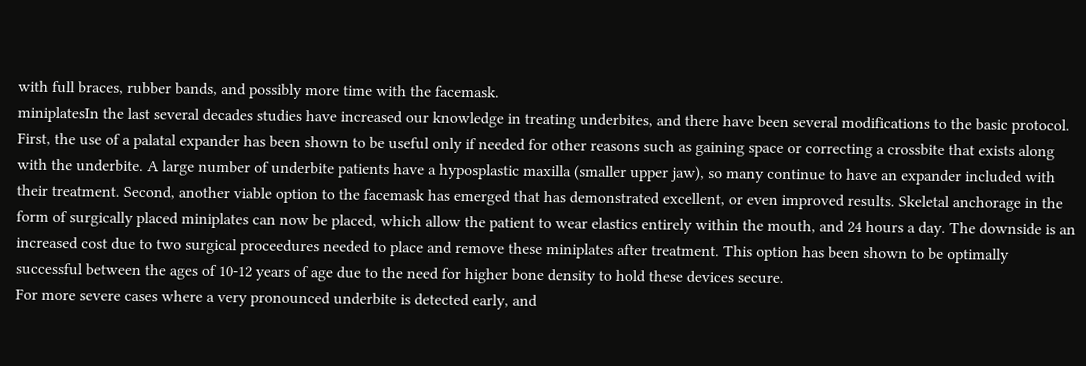with full braces, rubber bands, and possibly more time with the facemask.
miniplatesIn the last several decades studies have increased our knowledge in treating underbites, and there have been several modifications to the basic protocol. First, the use of a palatal expander has been shown to be useful only if needed for other reasons such as gaining space or correcting a crossbite that exists along with the underbite. A large number of underbite patients have a hyposplastic maxilla (smaller upper jaw), so many continue to have an expander included with their treatment. Second, another viable option to the facemask has emerged that has demonstrated excellent, or even improved results. Skeletal anchorage in the form of surgically placed miniplates can now be placed, which allow the patient to wear elastics entirely within the mouth, and 24 hours a day. The downside is an increased cost due to two surgical proceedures needed to place and remove these miniplates after treatment. This option has been shown to be optimally successful between the ages of 10-12 years of age due to the need for higher bone density to hold these devices secure.
For more severe cases where a very pronounced underbite is detected early, and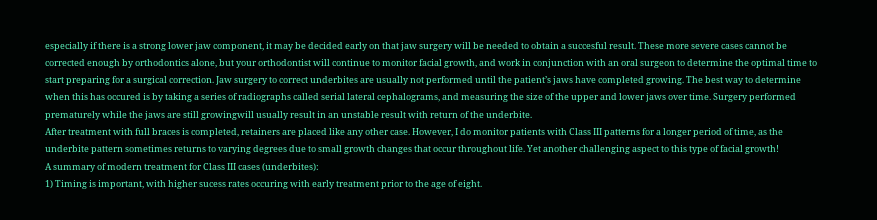especially if there is a strong lower jaw component, it may be decided early on that jaw surgery will be needed to obtain a succesful result. These more severe cases cannot be corrected enough by orthodontics alone, but your orthodontist will continue to monitor facial growth, and work in conjunction with an oral surgeon to determine the optimal time to start preparing for a surgical correction. Jaw surgery to correct underbites are usually not performed until the patient’s jaws have completed growing. The best way to determine when this has occured is by taking a series of radiographs called serial lateral cephalograms, and measuring the size of the upper and lower jaws over time. Surgery performed prematurely while the jaws are still growingwill usually result in an unstable result with return of the underbite.
After treatment with full braces is completed, retainers are placed like any other case. However, I do monitor patients with Class III patterns for a longer period of time, as the underbite pattern sometimes returns to varying degrees due to small growth changes that occur throughout life. Yet another challenging aspect to this type of facial growth!
A summary of modern treatment for Class III cases (underbites):
1) Timing is important, with higher sucess rates occuring with early treatment prior to the age of eight.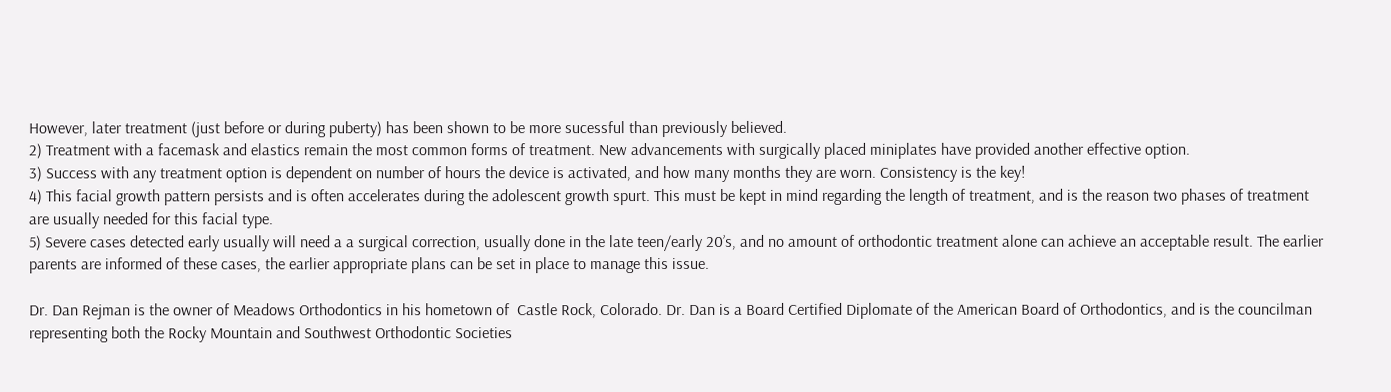However, later treatment (just before or during puberty) has been shown to be more sucessful than previously believed.
2) Treatment with a facemask and elastics remain the most common forms of treatment. New advancements with surgically placed miniplates have provided another effective option.
3) Success with any treatment option is dependent on number of hours the device is activated, and how many months they are worn. Consistency is the key!
4) This facial growth pattern persists and is often accelerates during the adolescent growth spurt. This must be kept in mind regarding the length of treatment, and is the reason two phases of treatment are usually needed for this facial type.
5) Severe cases detected early usually will need a a surgical correction, usually done in the late teen/early 20’s, and no amount of orthodontic treatment alone can achieve an acceptable result. The earlier parents are informed of these cases, the earlier appropriate plans can be set in place to manage this issue.

Dr. Dan Rejman is the owner of Meadows Orthodontics in his hometown of  Castle Rock, Colorado. Dr. Dan is a Board Certified Diplomate of the American Board of Orthodontics, and is the councilman representing both the Rocky Mountain and Southwest Orthodontic Societies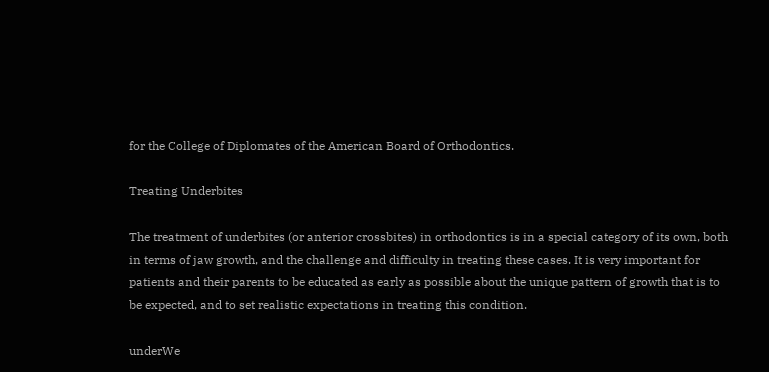for the College of Diplomates of the American Board of Orthodontics.

Treating Underbites

The treatment of underbites (or anterior crossbites) in orthodontics is in a special category of its own, both in terms of jaw growth, and the challenge and difficulty in treating these cases. It is very important for patients and their parents to be educated as early as possible about the unique pattern of growth that is to be expected, and to set realistic expectations in treating this condition.

underWe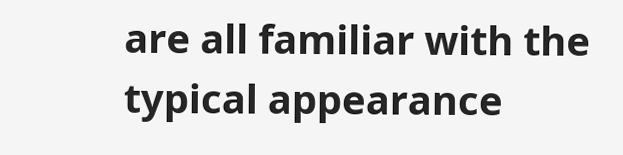are all familiar with the typical appearance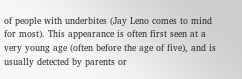of people with underbites (Jay Leno comes to mind for most). This appearance is often first seen at a very young age (often before the age of five), and is usually detected by parents or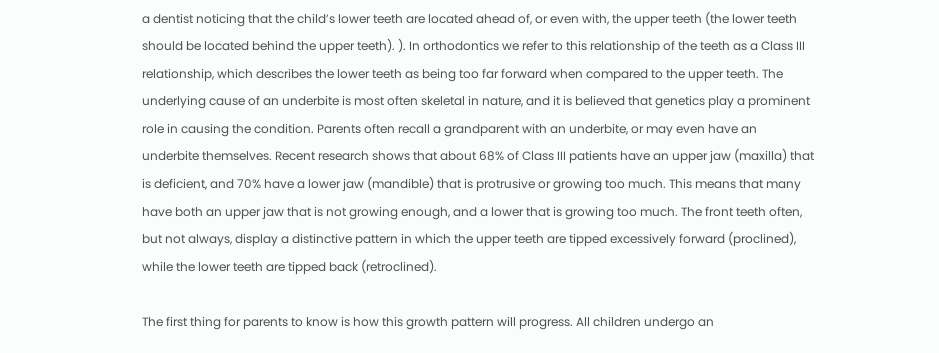a dentist noticing that the child’s lower teeth are located ahead of, or even with, the upper teeth (the lower teeth should be located behind the upper teeth). ). In orthodontics we refer to this relationship of the teeth as a Class III relationship, which describes the lower teeth as being too far forward when compared to the upper teeth. The underlying cause of an underbite is most often skeletal in nature, and it is believed that genetics play a prominent role in causing the condition. Parents often recall a grandparent with an underbite, or may even have an underbite themselves. Recent research shows that about 68% of Class III patients have an upper jaw (maxilla) that is deficient, and 70% have a lower jaw (mandible) that is protrusive or growing too much. This means that many have both an upper jaw that is not growing enough, and a lower that is growing too much. The front teeth often, but not always, display a distinctive pattern in which the upper teeth are tipped excessively forward (proclined), while the lower teeth are tipped back (retroclined).

The first thing for parents to know is how this growth pattern will progress. All children undergo an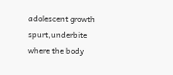adolescent growth spurt,underbite where the body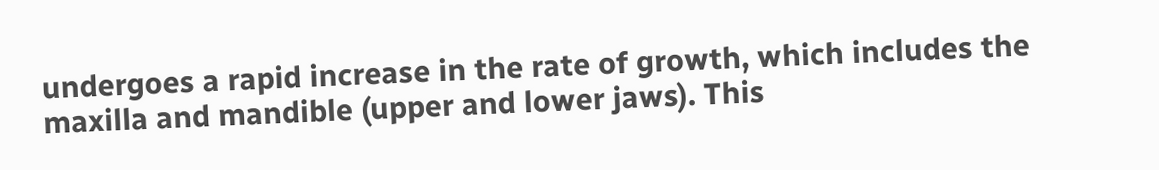undergoes a rapid increase in the rate of growth, which includes the maxilla and mandible (upper and lower jaws). This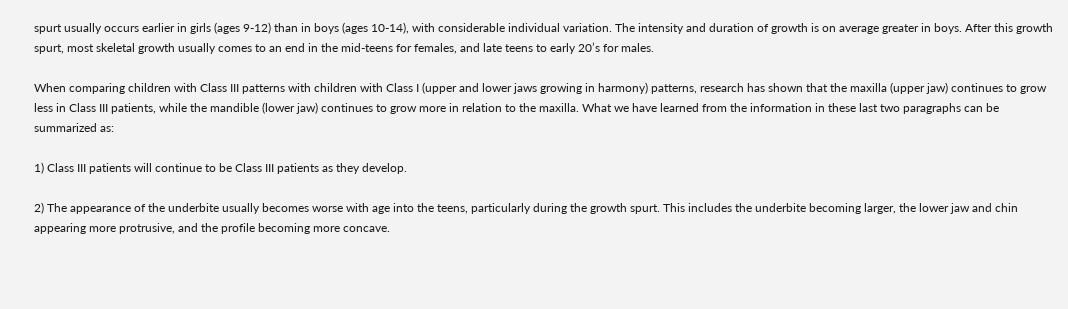spurt usually occurs earlier in girls (ages 9-12) than in boys (ages 10-14), with considerable individual variation. The intensity and duration of growth is on average greater in boys. After this growth spurt, most skeletal growth usually comes to an end in the mid-teens for females, and late teens to early 20’s for males.

When comparing children with Class III patterns with children with Class I (upper and lower jaws growing in harmony) patterns, research has shown that the maxilla (upper jaw) continues to grow less in Class III patients, while the mandible (lower jaw) continues to grow more in relation to the maxilla. What we have learned from the information in these last two paragraphs can be summarized as:

1) Class III patients will continue to be Class III patients as they develop.

2) The appearance of the underbite usually becomes worse with age into the teens, particularly during the growth spurt. This includes the underbite becoming larger, the lower jaw and chin appearing more protrusive, and the profile becoming more concave.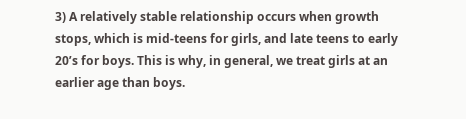3) A relatively stable relationship occurs when growth stops, which is mid-teens for girls, and late teens to early 20’s for boys. This is why, in general, we treat girls at an earlier age than boys.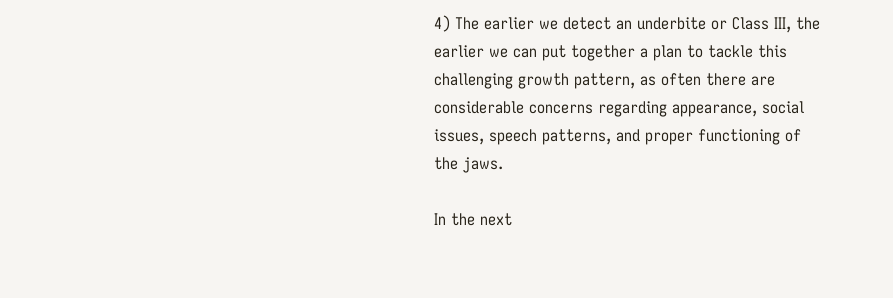4) The earlier we detect an underbite or Class III, the earlier we can put together a plan to tackle this challenging growth pattern, as often there are considerable concerns regarding appearance, social issues, speech patterns, and proper functioning of the jaws.

In the next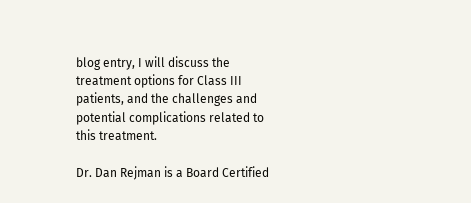blog entry, I will discuss the treatment options for Class III patients, and the challenges and potential complications related to this treatment.

Dr. Dan Rejman is a Board Certified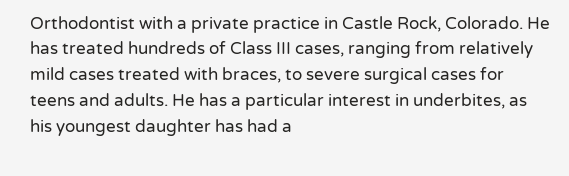Orthodontist with a private practice in Castle Rock, Colorado. He has treated hundreds of Class III cases, ranging from relatively mild cases treated with braces, to severe surgical cases for teens and adults. He has a particular interest in underbites, as his youngest daughter has had a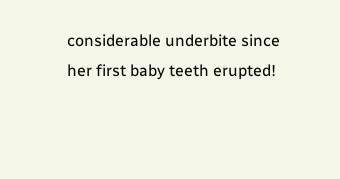considerable underbite since her first baby teeth erupted!